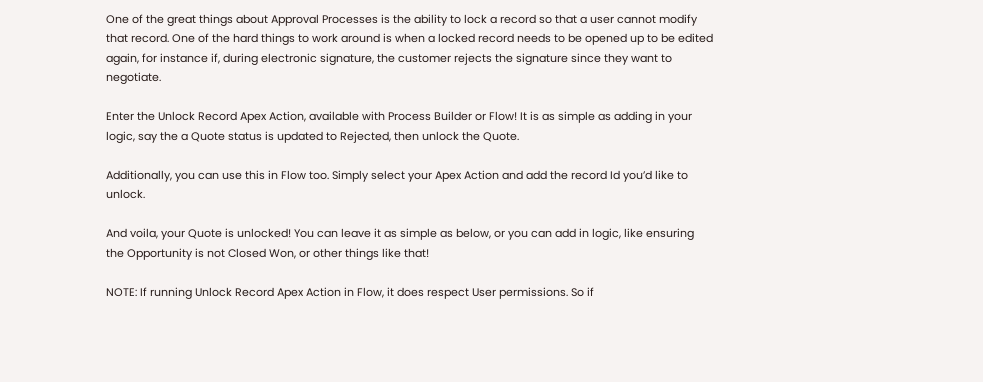One of the great things about Approval Processes is the ability to lock a record so that a user cannot modify that record. One of the hard things to work around is when a locked record needs to be opened up to be edited again, for instance if, during electronic signature, the customer rejects the signature since they want to negotiate.

Enter the Unlock Record Apex Action, available with Process Builder or Flow! It is as simple as adding in your logic, say the a Quote status is updated to Rejected, then unlock the Quote.

Additionally, you can use this in Flow too. Simply select your Apex Action and add the record Id you’d like to unlock.

And voila, your Quote is unlocked! You can leave it as simple as below, or you can add in logic, like ensuring the Opportunity is not Closed Won, or other things like that!

NOTE: If running Unlock Record Apex Action in Flow, it does respect User permissions. So if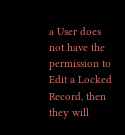a User does not have the permission to Edit a Locked Record, then they will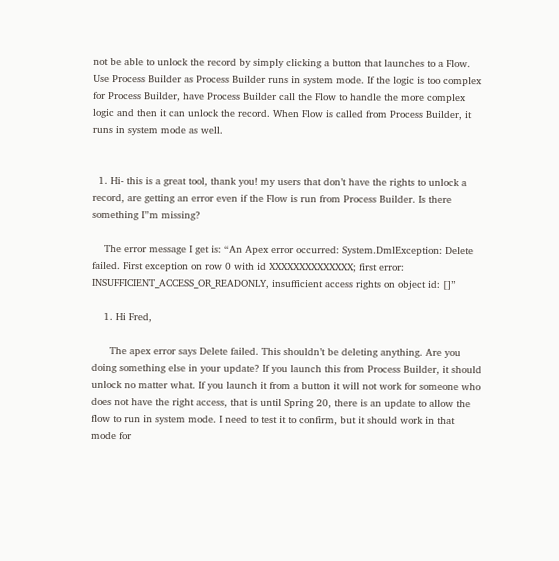not be able to unlock the record by simply clicking a button that launches to a Flow. Use Process Builder as Process Builder runs in system mode. If the logic is too complex for Process Builder, have Process Builder call the Flow to handle the more complex logic and then it can unlock the record. When Flow is called from Process Builder, it runs in system mode as well.


  1. Hi- this is a great tool, thank you! my users that don’t have the rights to unlock a record, are getting an error even if the Flow is run from Process Builder. Is there something I”m missing?

    The error message I get is: “An Apex error occurred: System.DmlException: Delete failed. First exception on row 0 with id XXXXXXXXXXXXXX; first error: INSUFFICIENT_ACCESS_OR_READONLY, insufficient access rights on object id: []”

    1. Hi Fred,

      The apex error says Delete failed. This shouldn’t be deleting anything. Are you doing something else in your update? If you launch this from Process Builder, it should unlock no matter what. If you launch it from a button it will not work for someone who does not have the right access, that is until Spring 20, there is an update to allow the flow to run in system mode. I need to test it to confirm, but it should work in that mode for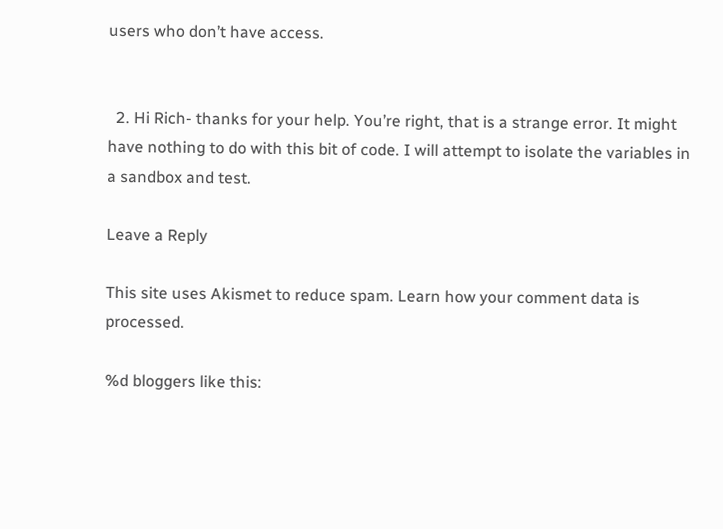users who don’t have access.


  2. Hi Rich- thanks for your help. You’re right, that is a strange error. It might have nothing to do with this bit of code. I will attempt to isolate the variables in a sandbox and test.

Leave a Reply

This site uses Akismet to reduce spam. Learn how your comment data is processed.

%d bloggers like this: